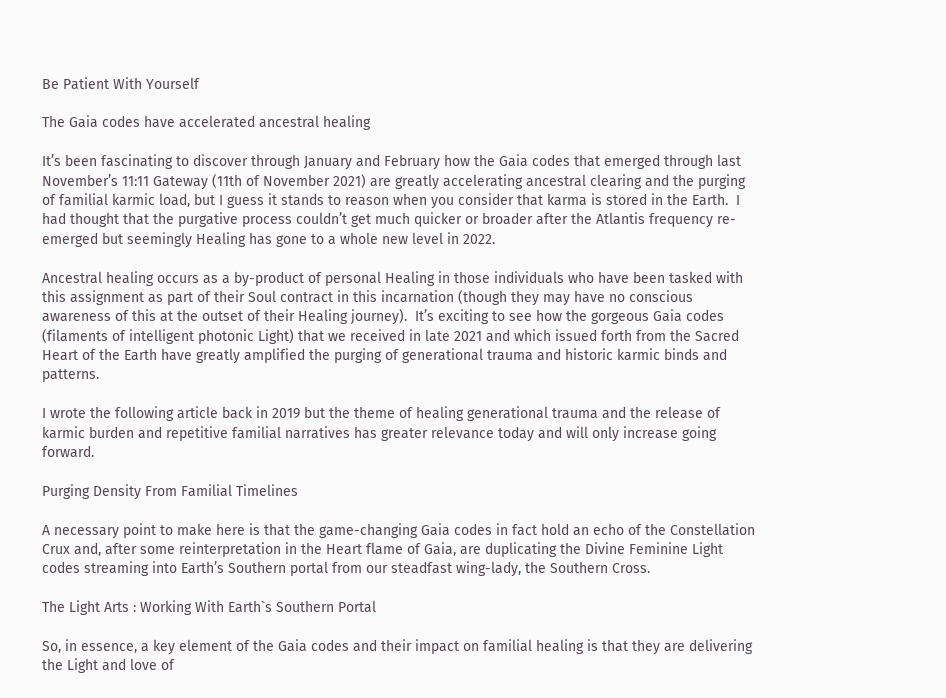Be Patient With Yourself

The Gaia codes have accelerated ancestral healing

It’s been fascinating to discover through January and February how the Gaia codes that emerged through last November’s 11:11 Gateway (11th of November 2021) are greatly accelerating ancestral clearing and the purging of familial karmic load, but I guess it stands to reason when you consider that karma is stored in the Earth.  I had thought that the purgative process couldn’t get much quicker or broader after the Atlantis frequency re-emerged but seemingly Healing has gone to a whole new level in 2022.

Ancestral healing occurs as a by-product of personal Healing in those individuals who have been tasked with this assignment as part of their Soul contract in this incarnation (though they may have no conscious awareness of this at the outset of their Healing journey).  It’s exciting to see how the gorgeous Gaia codes (filaments of intelligent photonic Light) that we received in late 2021 and which issued forth from the Sacred Heart of the Earth have greatly amplified the purging of generational trauma and historic karmic binds and patterns.

I wrote the following article back in 2019 but the theme of healing generational trauma and the release of karmic burden and repetitive familial narratives has greater relevance today and will only increase going forward.

Purging Density From Familial Timelines

A necessary point to make here is that the game-changing Gaia codes in fact hold an echo of the Constellation Crux and, after some reinterpretation in the Heart flame of Gaia, are duplicating the Divine Feminine Light codes streaming into Earth’s Southern portal from our steadfast wing-lady, the Southern Cross.

The Light Arts : Working With Earth`s Southern Portal

So, in essence, a key element of the Gaia codes and their impact on familial healing is that they are delivering the Light and love of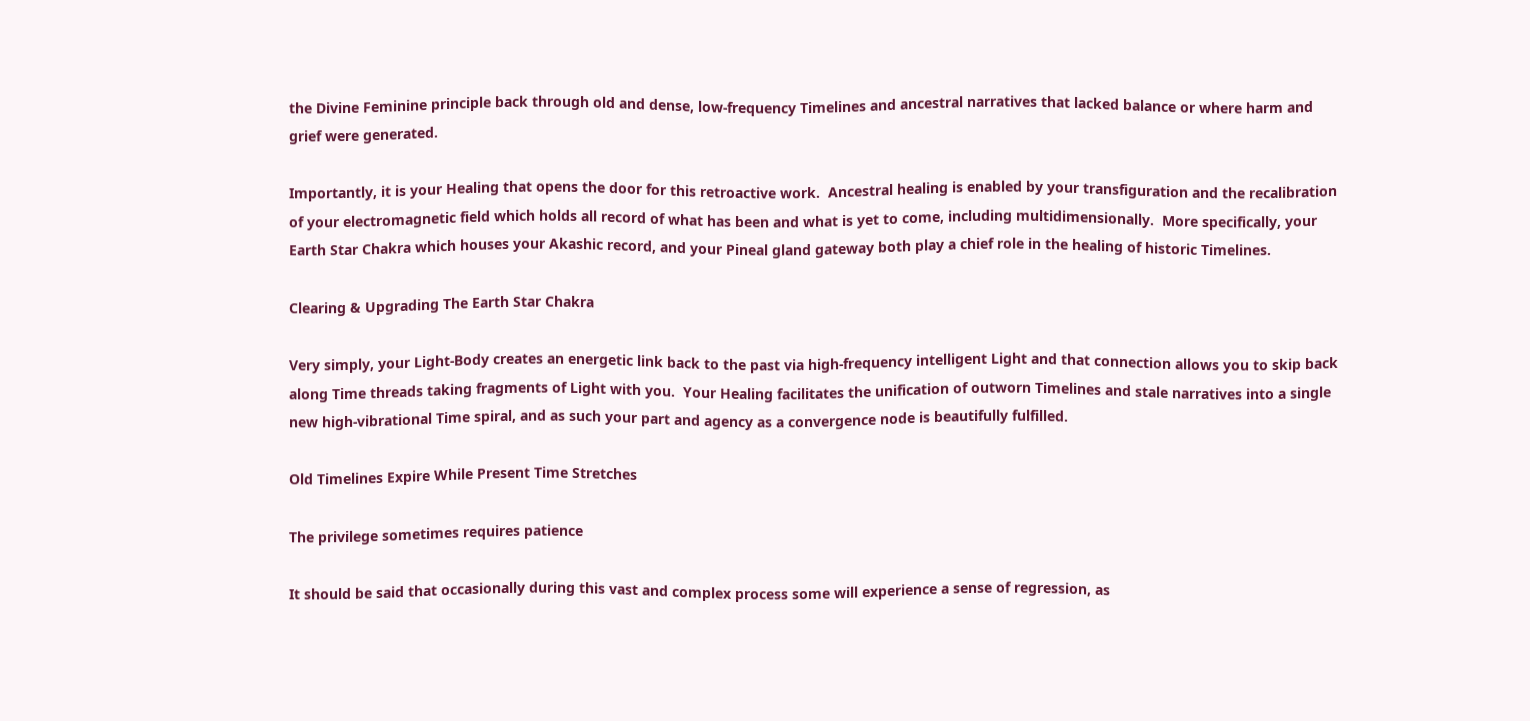the Divine Feminine principle back through old and dense, low-frequency Timelines and ancestral narratives that lacked balance or where harm and grief were generated.

Importantly, it is your Healing that opens the door for this retroactive work.  Ancestral healing is enabled by your transfiguration and the recalibration of your electromagnetic field which holds all record of what has been and what is yet to come, including multidimensionally.  More specifically, your Earth Star Chakra which houses your Akashic record, and your Pineal gland gateway both play a chief role in the healing of historic Timelines.

Clearing & Upgrading The Earth Star Chakra

Very simply, your Light-Body creates an energetic link back to the past via high-frequency intelligent Light and that connection allows you to skip back along Time threads taking fragments of Light with you.  Your Healing facilitates the unification of outworn Timelines and stale narratives into a single new high-vibrational Time spiral, and as such your part and agency as a convergence node is beautifully fulfilled.

Old Timelines Expire While Present Time Stretches

The privilege sometimes requires patience

It should be said that occasionally during this vast and complex process some will experience a sense of regression, as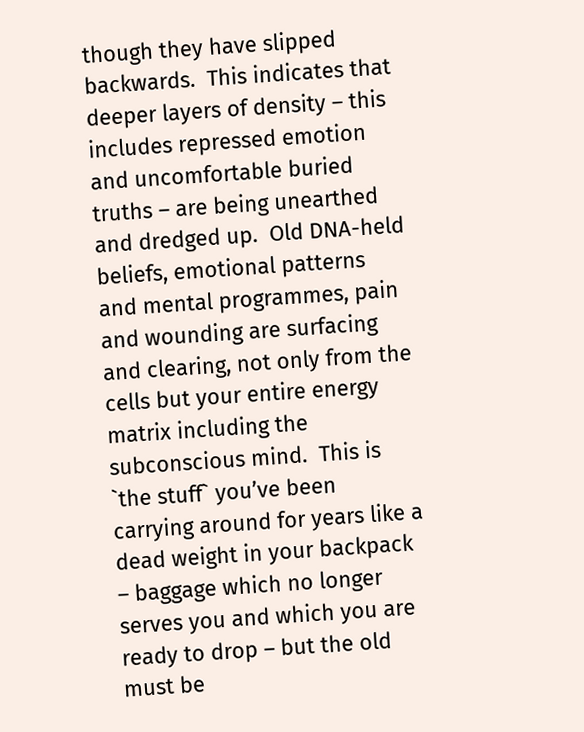though they have slipped backwards.  This indicates that deeper layers of density – this includes repressed emotion and uncomfortable buried truths – are being unearthed and dredged up.  Old DNA-held beliefs, emotional patterns and mental programmes, pain and wounding are surfacing and clearing, not only from the cells but your entire energy matrix including the subconscious mind.  This is `the stuff` you’ve been carrying around for years like a dead weight in your backpack – baggage which no longer serves you and which you are ready to drop – but the old must be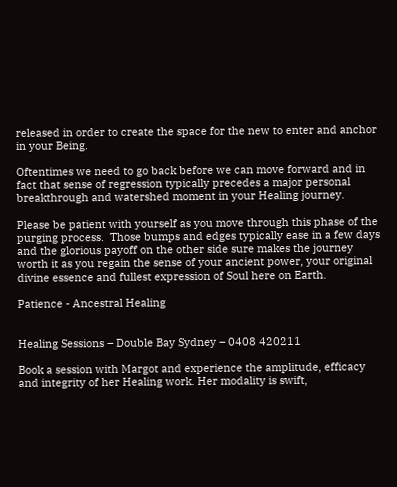released in order to create the space for the new to enter and anchor in your Being.

Oftentimes we need to go back before we can move forward and in fact that sense of regression typically precedes a major personal breakthrough and watershed moment in your Healing journey.

Please be patient with yourself as you move through this phase of the purging process.  Those bumps and edges typically ease in a few days and the glorious payoff on the other side sure makes the journey worth it as you regain the sense of your ancient power, your original divine essence and fullest expression of Soul here on Earth.

Patience - Ancestral Healing


Healing Sessions – Double Bay Sydney – 0408 420211

Book a session with Margot and experience the amplitude, efficacy and integrity of her Healing work. Her modality is swift,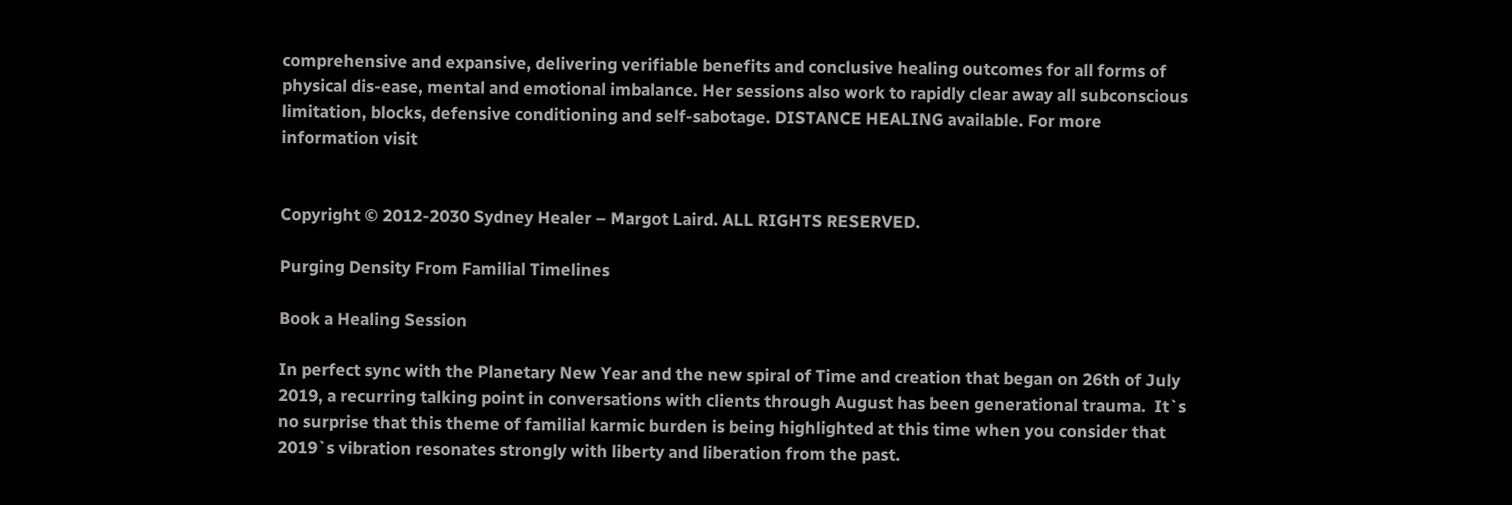comprehensive and expansive, delivering verifiable benefits and conclusive healing outcomes for all forms of physical dis-ease, mental and emotional imbalance. Her sessions also work to rapidly clear away all subconscious limitation, blocks, defensive conditioning and self-sabotage. DISTANCE HEALING available. For more information visit


Copyright © 2012-2030 Sydney Healer – Margot Laird. ALL RIGHTS RESERVED.

Purging Density From Familial Timelines

Book a Healing Session

In perfect sync with the Planetary New Year and the new spiral of Time and creation that began on 26th of July 2019, a recurring talking point in conversations with clients through August has been generational trauma.  It`s no surprise that this theme of familial karmic burden is being highlighted at this time when you consider that 2019`s vibration resonates strongly with liberty and liberation from the past.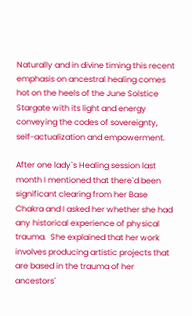Naturally and in divine timing this recent emphasis on ancestral healing comes hot on the heels of the June Solstice Stargate with its light and energy conveying the codes of sovereignty, self-actualization and empowerment.

After one lady`s Healing session last month I mentioned that there`d been significant clearing from her Base Chakra and I asked her whether she had any historical experience of physical trauma.  She explained that her work involves producing artistic projects that are based in the trauma of her ancestors`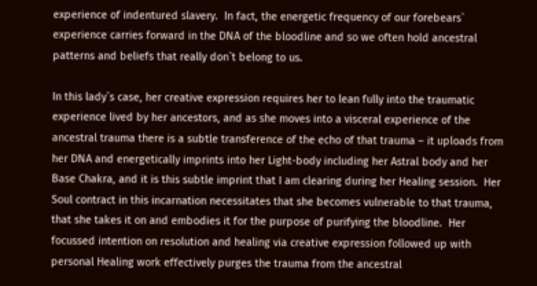experience of indentured slavery.  In fact, the energetic frequency of our forebears` experience carries forward in the DNA of the bloodline and so we often hold ancestral patterns and beliefs that really don`t belong to us.

In this lady`s case, her creative expression requires her to lean fully into the traumatic experience lived by her ancestors, and as she moves into a visceral experience of the ancestral trauma there is a subtle transference of the echo of that trauma – it uploads from her DNA and energetically imprints into her Light-body including her Astral body and her Base Chakra, and it is this subtle imprint that I am clearing during her Healing session.  Her Soul contract in this incarnation necessitates that she becomes vulnerable to that trauma, that she takes it on and embodies it for the purpose of purifying the bloodline.  Her focussed intention on resolution and healing via creative expression followed up with personal Healing work effectively purges the trauma from the ancestral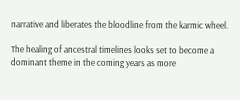narrative and liberates the bloodline from the karmic wheel.

The healing of ancestral timelines looks set to become a dominant theme in the coming years as more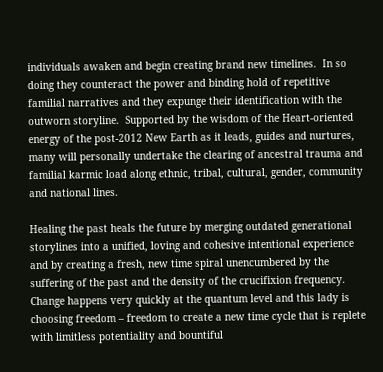individuals awaken and begin creating brand new timelines.  In so doing they counteract the power and binding hold of repetitive familial narratives and they expunge their identification with the outworn storyline.  Supported by the wisdom of the Heart-oriented energy of the post-2012 New Earth as it leads, guides and nurtures, many will personally undertake the clearing of ancestral trauma and familial karmic load along ethnic, tribal, cultural, gender, community and national lines.

Healing the past heals the future by merging outdated generational storylines into a unified, loving and cohesive intentional experience and by creating a fresh, new time spiral unencumbered by the suffering of the past and the density of the crucifixion frequency.  Change happens very quickly at the quantum level and this lady is choosing freedom – freedom to create a new time cycle that is replete with limitless potentiality and bountiful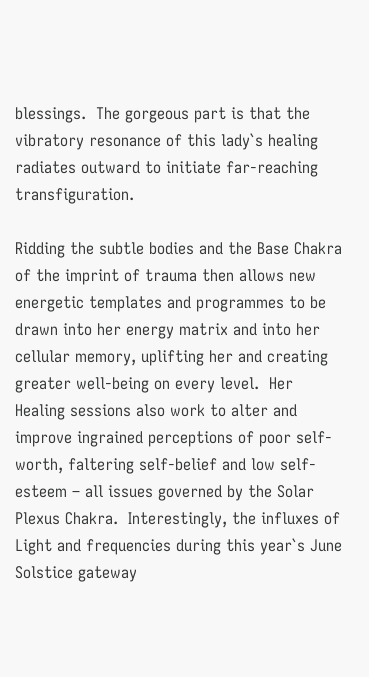blessings.  The gorgeous part is that the vibratory resonance of this lady`s healing radiates outward to initiate far-reaching transfiguration.

Ridding the subtle bodies and the Base Chakra of the imprint of trauma then allows new energetic templates and programmes to be drawn into her energy matrix and into her cellular memory, uplifting her and creating greater well-being on every level.  Her Healing sessions also work to alter and improve ingrained perceptions of poor self-worth, faltering self-belief and low self-esteem – all issues governed by the Solar Plexus Chakra.  Interestingly, the influxes of Light and frequencies during this year`s June Solstice gateway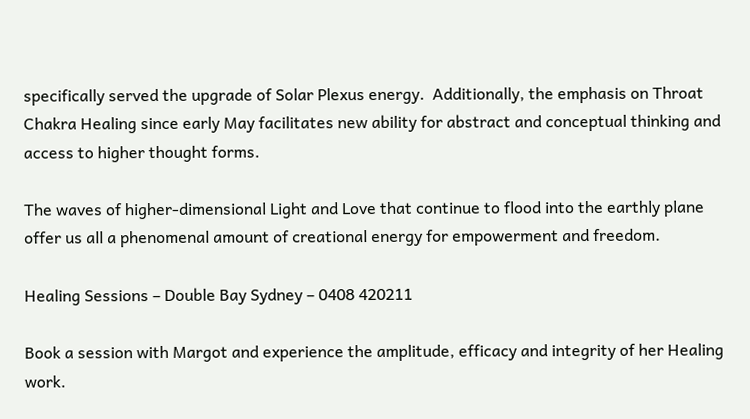specifically served the upgrade of Solar Plexus energy.  Additionally, the emphasis on Throat Chakra Healing since early May facilitates new ability for abstract and conceptual thinking and access to higher thought forms.

The waves of higher-dimensional Light and Love that continue to flood into the earthly plane offer us all a phenomenal amount of creational energy for empowerment and freedom.

Healing Sessions – Double Bay Sydney – 0408 420211

Book a session with Margot and experience the amplitude, efficacy and integrity of her Healing work.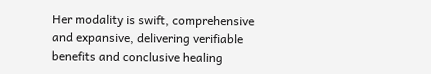Her modality is swift, comprehensive and expansive, delivering verifiable benefits and conclusive healing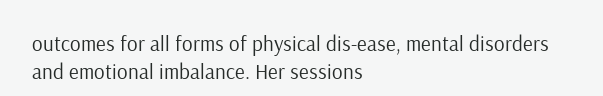outcomes for all forms of physical dis-ease, mental disorders and emotional imbalance. Her sessions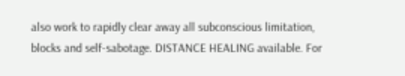also work to rapidly clear away all subconscious limitation, blocks and self-sabotage. DISTANCE HEALING available. For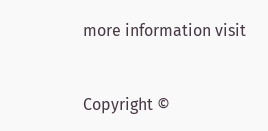more information visit


Copyright ©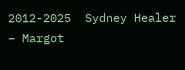2012-2025  Sydney Healer – Margot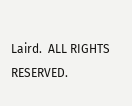Laird.  ALL RIGHTS RESERVED.